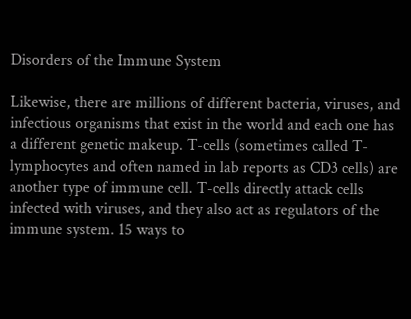Disorders of the Immune System

Likewise, there are millions of different bacteria, viruses, and infectious organisms that exist in the world and each one has a different genetic makeup. T-cells (sometimes called T-lymphocytes and often named in lab reports as CD3 cells) are another type of immune cell. T-cells directly attack cells infected with viruses, and they also act as regulators of the immune system. 15 ways to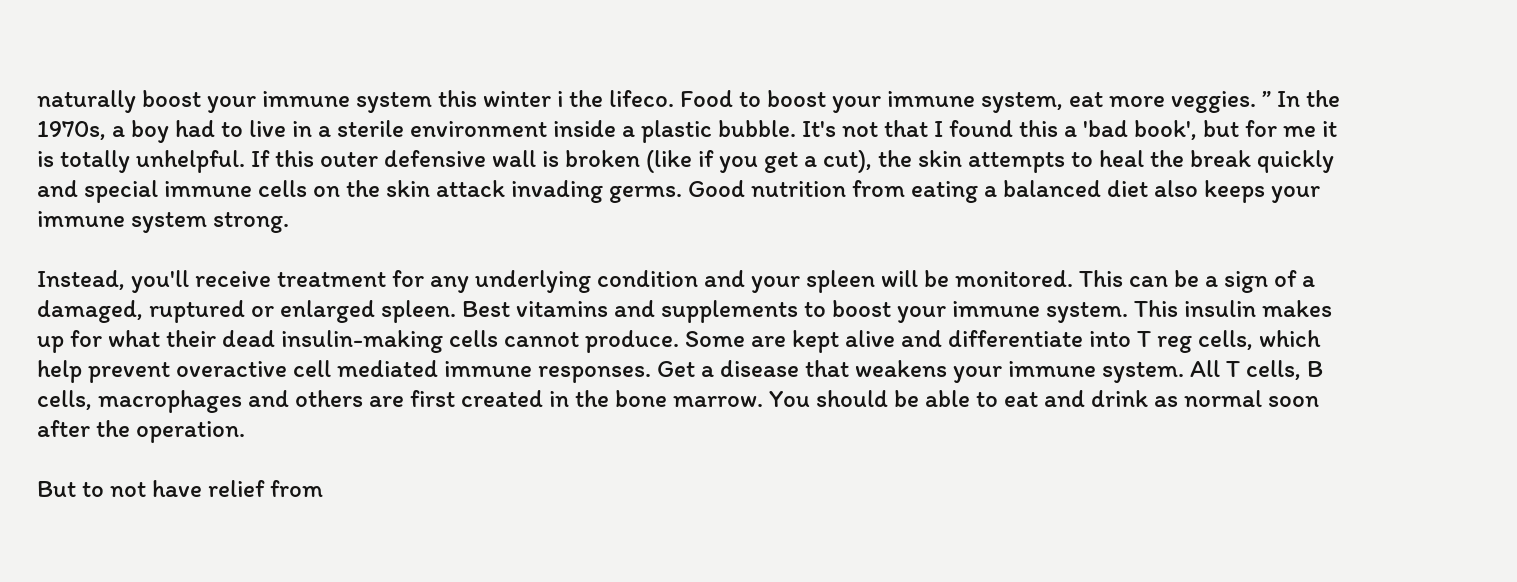naturally boost your immune system this winter i the lifeco. Food to boost your immune system, eat more veggies. ” In the 1970s, a boy had to live in a sterile environment inside a plastic bubble. It's not that I found this a 'bad book', but for me it is totally unhelpful. If this outer defensive wall is broken (like if you get a cut), the skin attempts to heal the break quickly and special immune cells on the skin attack invading germs. Good nutrition from eating a balanced diet also keeps your immune system strong.

Instead, you'll receive treatment for any underlying condition and your spleen will be monitored. This can be a sign of a damaged, ruptured or enlarged spleen. Best vitamins and supplements to boost your immune system. This insulin makes up for what their dead insulin-making cells cannot produce. Some are kept alive and differentiate into T reg cells, which help prevent overactive cell mediated immune responses. Get a disease that weakens your immune system. All T cells, B cells, macrophages and others are first created in the bone marrow. You should be able to eat and drink as normal soon after the operation.

But to not have relief from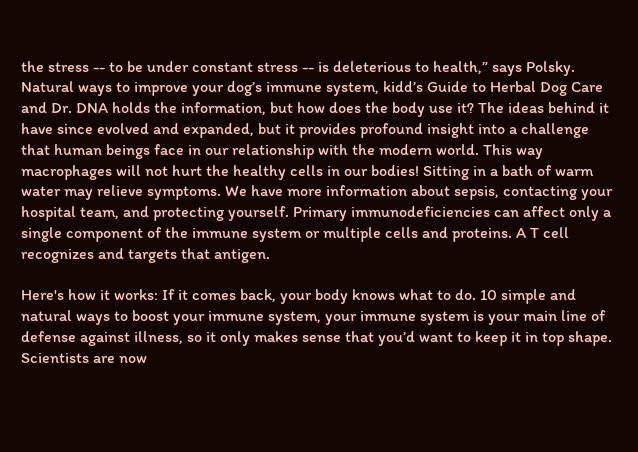the stress -- to be under constant stress -- is deleterious to health,” says Polsky. Natural ways to improve your dog’s immune system, kidd’s Guide to Herbal Dog Care and Dr. DNA holds the information, but how does the body use it? The ideas behind it have since evolved and expanded, but it provides profound insight into a challenge that human beings face in our relationship with the modern world. This way macrophages will not hurt the healthy cells in our bodies! Sitting in a bath of warm water may relieve symptoms. We have more information about sepsis, contacting your hospital team, and protecting yourself. Primary immunodeficiencies can affect only a single component of the immune system or multiple cells and proteins. A T cell recognizes and targets that antigen.

Here's how it works: If it comes back, your body knows what to do. 10 simple and natural ways to boost your immune system, your immune system is your main line of defense against illness, so it only makes sense that you’d want to keep it in top shape. Scientists are now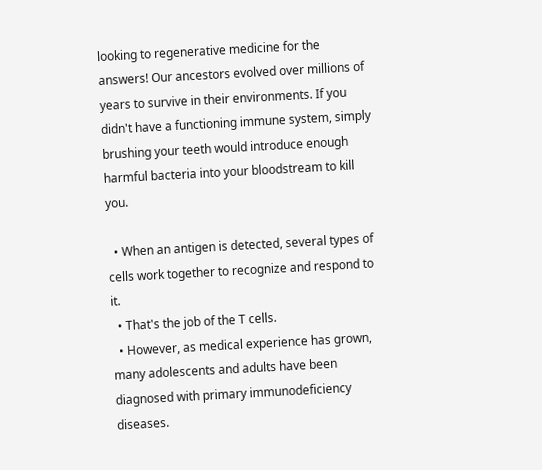looking to regenerative medicine for the answers! Our ancestors evolved over millions of years to survive in their environments. If you didn't have a functioning immune system, simply brushing your teeth would introduce enough harmful bacteria into your bloodstream to kill you.

  • When an antigen is detected, several types of cells work together to recognize and respond to it.
  • That's the job of the T cells.
  • However, as medical experience has grown, many adolescents and adults have been diagnosed with primary immunodeficiency diseases.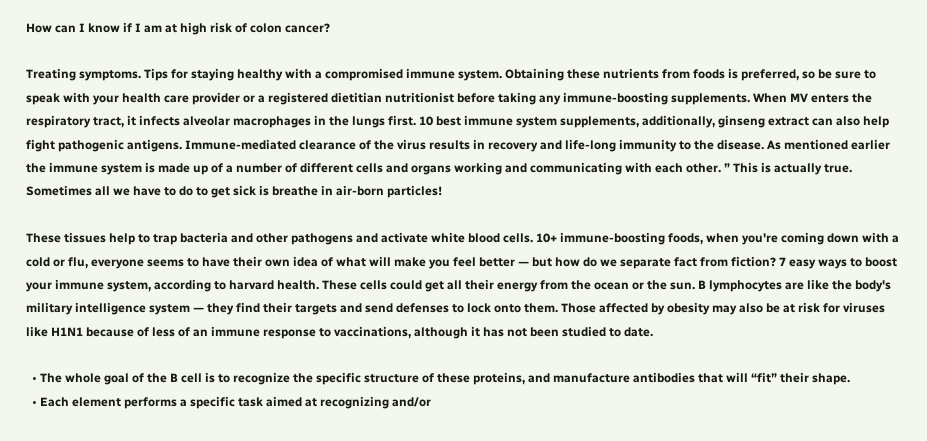How can I know if I am at high risk of colon cancer?

Treating symptoms. Tips for staying healthy with a compromised immune system. Obtaining these nutrients from foods is preferred, so be sure to speak with your health care provider or a registered dietitian nutritionist before taking any immune-boosting supplements. When MV enters the respiratory tract, it infects alveolar macrophages in the lungs first. 10 best immune system supplements, additionally, ginseng extract can also help fight pathogenic antigens. Immune-mediated clearance of the virus results in recovery and life-long immunity to the disease. As mentioned earlier the immune system is made up of a number of different cells and organs working and communicating with each other. ” This is actually true. Sometimes all we have to do to get sick is breathe in air-born particles!

These tissues help to trap bacteria and other pathogens and activate white blood cells. 10+ immune-boosting foods, when you're coming down with a cold or flu, everyone seems to have their own idea of what will make you feel better — but how do we separate fact from fiction? 7 easy ways to boost your immune system, according to harvard health. These cells could get all their energy from the ocean or the sun. B lymphocytes are like the body's military intelligence system — they find their targets and send defenses to lock onto them. Those affected by obesity may also be at risk for viruses like H1N1 because of less of an immune response to vaccinations, although it has not been studied to date.

  • The whole goal of the B cell is to recognize the specific structure of these proteins, and manufacture antibodies that will “fit” their shape.
  • Each element performs a specific task aimed at recognizing and/or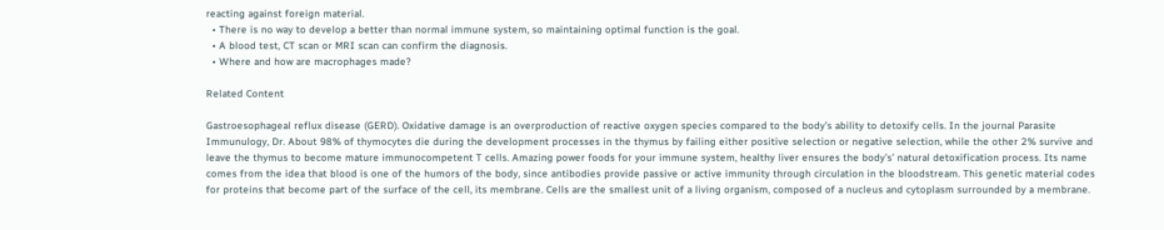reacting against foreign material.
  • There is no way to develop a better than normal immune system, so maintaining optimal function is the goal.
  • A blood test, CT scan or MRI scan can confirm the diagnosis.
  • Where and how are macrophages made?

Related Content

Gastroesophageal reflux disease (GERD). Oxidative damage is an overproduction of reactive oxygen species compared to the body’s ability to detoxify cells. In the journal Parasite Immunulogy, Dr. About 98% of thymocytes die during the development processes in the thymus by failing either positive selection or negative selection, while the other 2% survive and leave the thymus to become mature immunocompetent T cells. Amazing power foods for your immune system, healthy liver ensures the body’s’ natural detoxification process. Its name comes from the idea that blood is one of the humors of the body, since antibodies provide passive or active immunity through circulation in the bloodstream. This genetic material codes for proteins that become part of the surface of the cell, its membrane. Cells are the smallest unit of a living organism, composed of a nucleus and cytoplasm surrounded by a membrane.